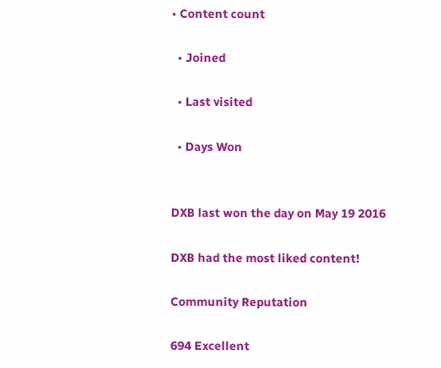• Content count

  • Joined

  • Last visited

  • Days Won


DXB last won the day on May 19 2016

DXB had the most liked content!

Community Reputation

694 Excellent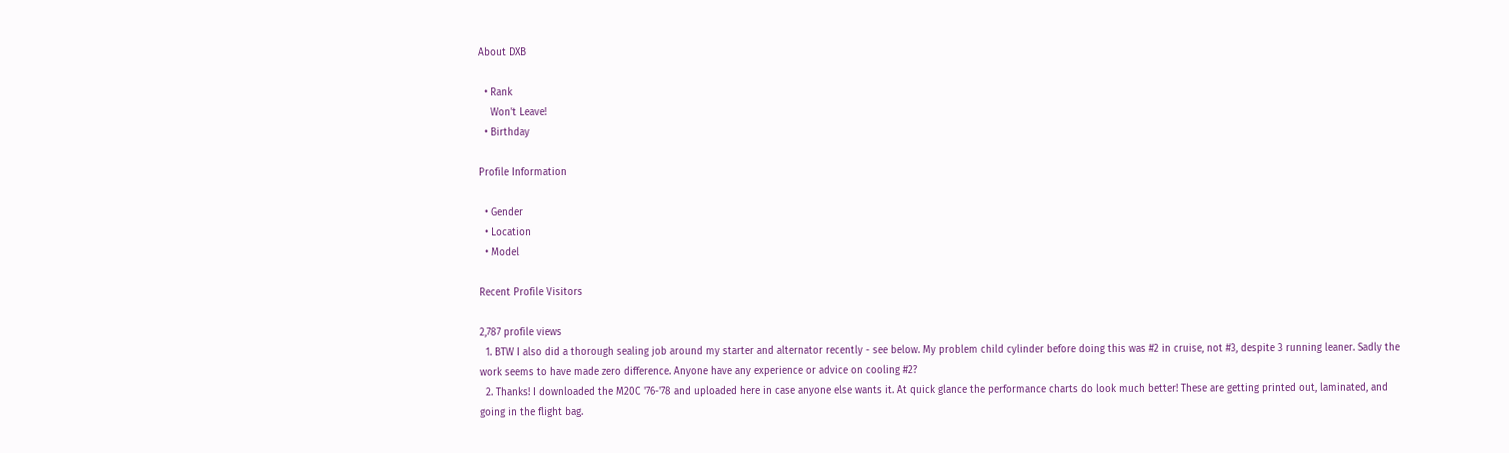About DXB

  • Rank
    Won't Leave!
  • Birthday

Profile Information

  • Gender
  • Location
  • Model

Recent Profile Visitors

2,787 profile views
  1. BTW I also did a thorough sealing job around my starter and alternator recently - see below. My problem child cylinder before doing this was #2 in cruise, not #3, despite 3 running leaner. Sadly the work seems to have made zero difference. Anyone have any experience or advice on cooling #2?
  2. Thanks! I downloaded the M20C '76-'78 and uploaded here in case anyone else wants it. At quick glance the performance charts do look much better! These are getting printed out, laminated, and going in the flight bag.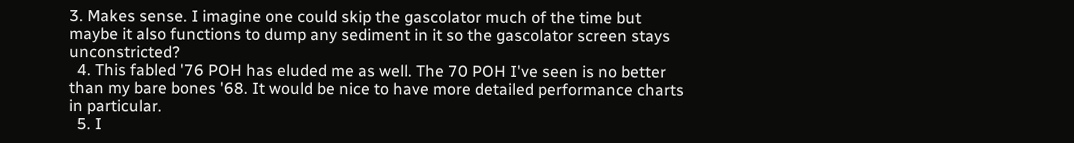3. Makes sense. I imagine one could skip the gascolator much of the time but maybe it also functions to dump any sediment in it so the gascolator screen stays unconstricted?
  4. This fabled '76 POH has eluded me as well. The 70 POH I've seen is no better than my bare bones '68. It would be nice to have more detailed performance charts in particular.
  5. I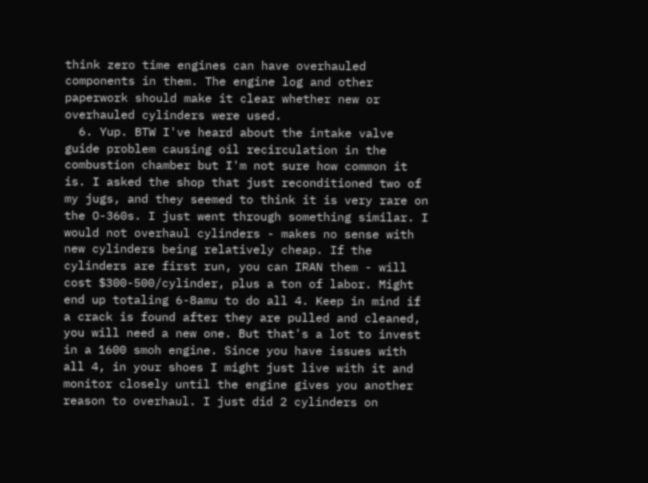think zero time engines can have overhauled components in them. The engine log and other paperwork should make it clear whether new or overhauled cylinders were used.
  6. Yup. BTW I've heard about the intake valve guide problem causing oil recirculation in the combustion chamber but I'm not sure how common it is. I asked the shop that just reconditioned two of my jugs, and they seemed to think it is very rare on the O-360s. I just went through something similar. I would not overhaul cylinders - makes no sense with new cylinders being relatively cheap. If the cylinders are first run, you can IRAN them - will cost $300-500/cylinder, plus a ton of labor. Might end up totaling 6-8amu to do all 4. Keep in mind if a crack is found after they are pulled and cleaned, you will need a new one. But that's a lot to invest in a 1600 smoh engine. Since you have issues with all 4, in your shoes I might just live with it and monitor closely until the engine gives you another reason to overhaul. I just did 2 cylinders on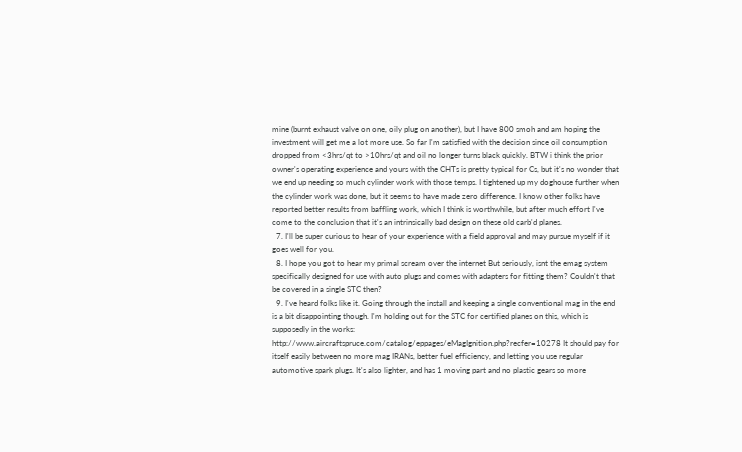mine (burnt exhaust valve on one, oily plug on another), but I have 800 smoh and am hoping the investment will get me a lot more use. So far I'm satisfied with the decision since oil consumption dropped from <3hrs/qt to >10hrs/qt and oil no longer turns black quickly. BTW i think the prior owner's operating experience and yours with the CHTs is pretty typical for Cs, but it's no wonder that we end up needing so much cylinder work with those temps. I tightened up my doghouse further when the cylinder work was done, but it seems to have made zero difference. I know other folks have reported better results from baffling work, which I think is worthwhile, but after much effort I've come to the conclusion that it's an intrinsically bad design on these old carb'd planes.
  7. I'll be super curious to hear of your experience with a field approval and may pursue myself if it goes well for you.
  8. I hope you got to hear my primal scream over the internet But seriously, isnt the emag system specifically designed for use with auto plugs and comes with adapters for fitting them? Couldn't that be covered in a single STC then?
  9. I've heard folks like it. Going through the install and keeping a single conventional mag in the end is a bit disappointing though. I'm holding out for the STC for certified planes on this, which is supposedly in the works: http://www.aircraftspruce.com/catalog/eppages/eMagIgnition.php?recfer=10278 It should pay for itself easily between no more mag IRANs, better fuel efficiency, and letting you use regular automotive spark plugs. It's also lighter, and has 1 moving part and no plastic gears so more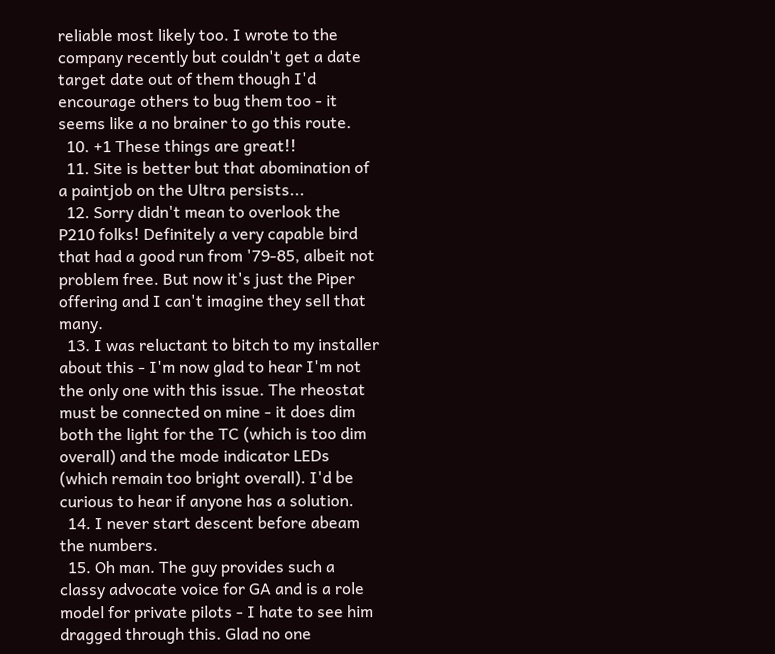reliable most likely too. I wrote to the company recently but couldn't get a date target date out of them though I'd encourage others to bug them too - it seems like a no brainer to go this route.
  10. +1 These things are great!!
  11. Site is better but that abomination of a paintjob on the Ultra persists...
  12. Sorry didn't mean to overlook the P210 folks! Definitely a very capable bird that had a good run from '79-85, albeit not problem free. But now it's just the Piper offering and I can't imagine they sell that many.
  13. I was reluctant to bitch to my installer about this - I'm now glad to hear I'm not the only one with this issue. The rheostat must be connected on mine - it does dim both the light for the TC (which is too dim overall) and the mode indicator LEDs (which remain too bright overall). I'd be curious to hear if anyone has a solution.
  14. I never start descent before abeam the numbers.
  15. Oh man. The guy provides such a classy advocate voice for GA and is a role model for private pilots - I hate to see him dragged through this. Glad no one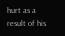hurt as a result of his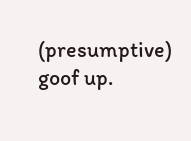(presumptive) goof up.